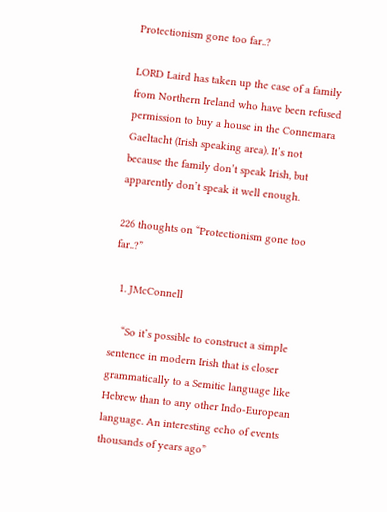Protectionism gone too far..?

LORD Laird has taken up the case of a family from Northern Ireland who have been refused permission to buy a house in the Connemara Gaeltacht (Irish speaking area). It’s not because the family don’t speak Irish, but apparently don’t speak it well enough.

226 thoughts on “Protectionism gone too far..?”

  1. JMcConnell

    “So it’s possible to construct a simple sentence in modern Irish that is closer grammatically to a Semitic language like Hebrew than to any other Indo-European language. An interesting echo of events thousands of years ago”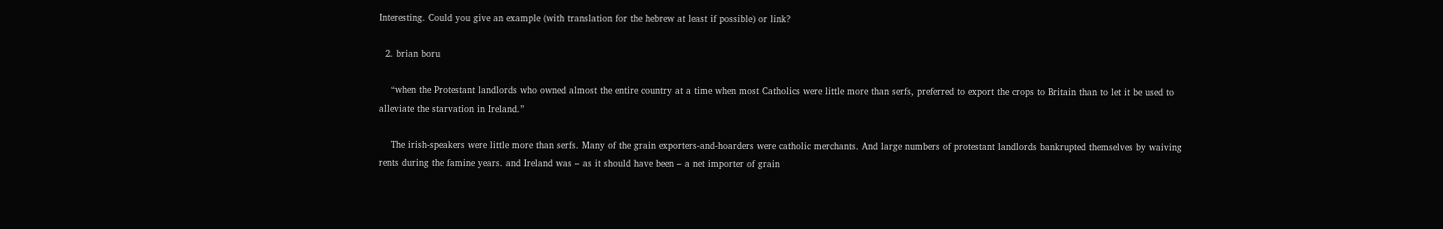Interesting. Could you give an example (with translation for the hebrew at least if possible) or link?

  2. brian boru

    “when the Protestant landlords who owned almost the entire country at a time when most Catholics were little more than serfs, preferred to export the crops to Britain than to let it be used to alleviate the starvation in Ireland.”

    The irish-speakers were little more than serfs. Many of the grain exporters-and-hoarders were catholic merchants. And large numbers of protestant landlords bankrupted themselves by waiving rents during the famine years. and Ireland was – as it should have been – a net importer of grain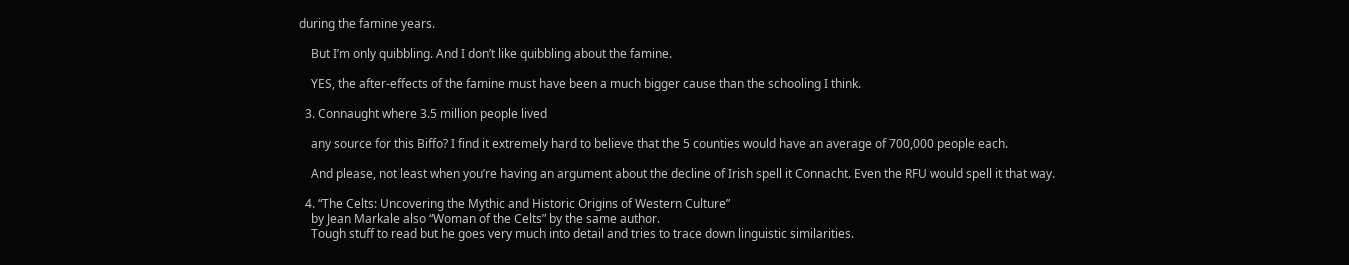during the famine years.

    But I’m only quibbling. And I don’t like quibbling about the famine.

    YES, the after-effects of the famine must have been a much bigger cause than the schooling I think.

  3. Connaught where 3.5 million people lived

    any source for this Biffo? I find it extremely hard to believe that the 5 counties would have an average of 700,000 people each.

    And please, not least when you’re having an argument about the decline of Irish spell it Connacht. Even the RFU would spell it that way.

  4. “The Celts: Uncovering the Mythic and Historic Origins of Western Culture”
    by Jean Markale also “Woman of the Celts” by the same author.
    Tough stuff to read but he goes very much into detail and tries to trace down linguistic similarities.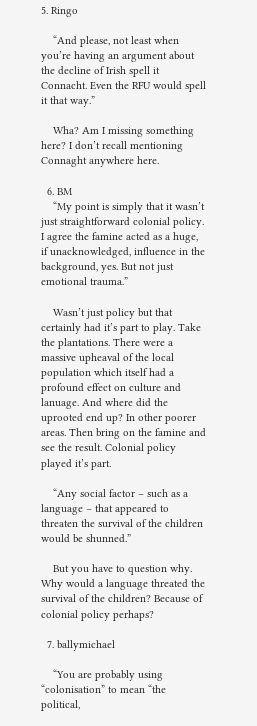5. Ringo

    “And please, not least when you’re having an argument about the decline of Irish spell it Connacht. Even the RFU would spell it that way.”

    Wha? Am I missing something here? I don’t recall mentioning Connaght anywhere here.

  6. BM
    “My point is simply that it wasn’t just straightforward colonial policy. I agree the famine acted as a huge, if unacknowledged, influence in the background, yes. But not just emotional trauma.”

    Wasn’t just policy but that certainly had it’s part to play. Take the plantations. There were a massive upheaval of the local population which itself had a profound effect on culture and lanuage. And where did the uprooted end up? In other poorer areas. Then bring on the famine and see the result. Colonial policy played it’s part.

    “Any social factor – such as a language – that appeared to threaten the survival of the children would be shunned.”

    But you have to question why. Why would a language threated the survival of the children? Because of colonial policy perhaps?

  7. ballymichael

    “You are probably using “colonisation” to mean “the political,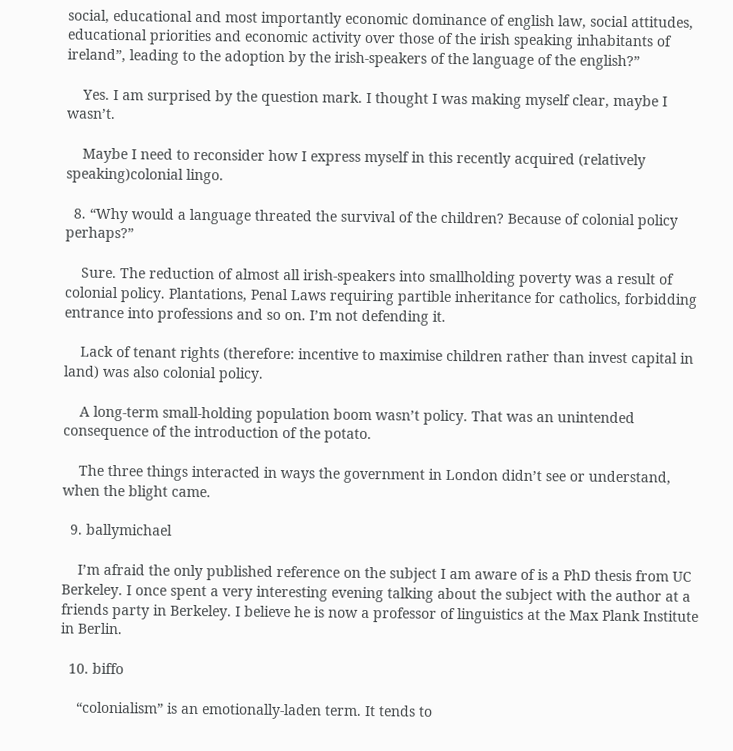social, educational and most importantly economic dominance of english law, social attitudes, educational priorities and economic activity over those of the irish speaking inhabitants of ireland”, leading to the adoption by the irish-speakers of the language of the english?”

    Yes. I am surprised by the question mark. I thought I was making myself clear, maybe I wasn’t.

    Maybe I need to reconsider how I express myself in this recently acquired (relatively speaking)colonial lingo.

  8. “Why would a language threated the survival of the children? Because of colonial policy perhaps?”

    Sure. The reduction of almost all irish-speakers into smallholding poverty was a result of colonial policy. Plantations, Penal Laws requiring partible inheritance for catholics, forbidding entrance into professions and so on. I’m not defending it.

    Lack of tenant rights (therefore: incentive to maximise children rather than invest capital in land) was also colonial policy.

    A long-term small-holding population boom wasn’t policy. That was an unintended consequence of the introduction of the potato.

    The three things interacted in ways the government in London didn’t see or understand, when the blight came.

  9. ballymichael

    I’m afraid the only published reference on the subject I am aware of is a PhD thesis from UC Berkeley. I once spent a very interesting evening talking about the subject with the author at a friends party in Berkeley. I believe he is now a professor of linguistics at the Max Plank Institute in Berlin.

  10. biffo

    “colonialism” is an emotionally-laden term. It tends to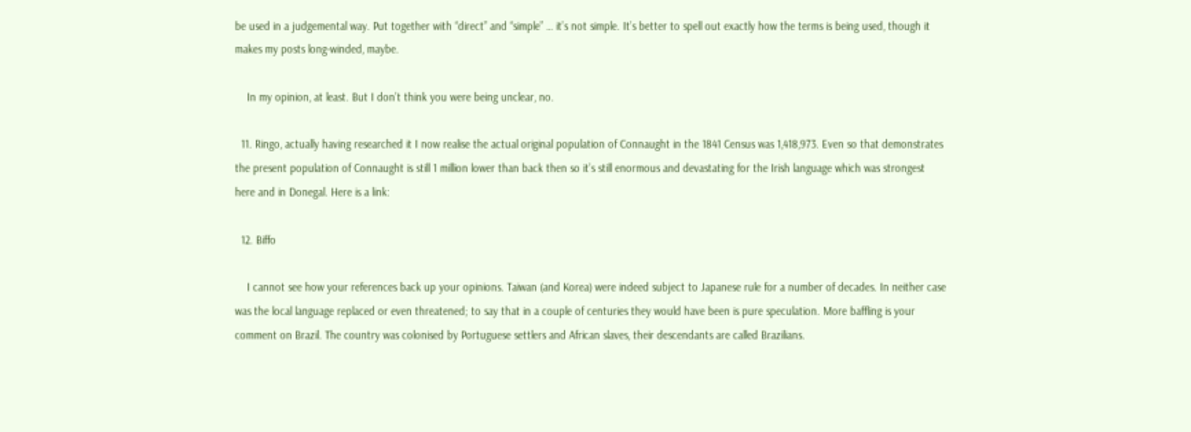be used in a judgemental way. Put together with “direct” and “simple” … it’s not simple. It’s better to spell out exactly how the terms is being used, though it makes my posts long-winded, maybe.

    In my opinion, at least. But I don’t think you were being unclear, no.

  11. Ringo, actually having researched it I now realise the actual original population of Connaught in the 1841 Census was 1,418,973. Even so that demonstrates the present population of Connaught is still 1 million lower than back then so it’s still enormous and devastating for the Irish language which was strongest here and in Donegal. Here is a link:

  12. Biffo

    I cannot see how your references back up your opinions. Taiwan (and Korea) were indeed subject to Japanese rule for a number of decades. In neither case was the local language replaced or even threatened; to say that in a couple of centuries they would have been is pure speculation. More baffling is your comment on Brazil. The country was colonised by Portuguese settlers and African slaves, their descendants are called Brazilians.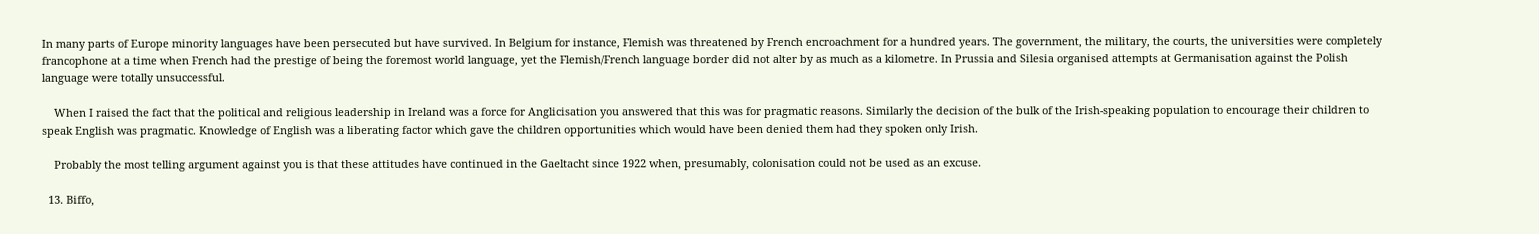In many parts of Europe minority languages have been persecuted but have survived. In Belgium for instance, Flemish was threatened by French encroachment for a hundred years. The government, the military, the courts, the universities were completely francophone at a time when French had the prestige of being the foremost world language, yet the Flemish/French language border did not alter by as much as a kilometre. In Prussia and Silesia organised attempts at Germanisation against the Polish language were totally unsuccessful.

    When I raised the fact that the political and religious leadership in Ireland was a force for Anglicisation you answered that this was for pragmatic reasons. Similarly the decision of the bulk of the Irish-speaking population to encourage their children to speak English was pragmatic. Knowledge of English was a liberating factor which gave the children opportunities which would have been denied them had they spoken only Irish.

    Probably the most telling argument against you is that these attitudes have continued in the Gaeltacht since 1922 when, presumably, colonisation could not be used as an excuse.

  13. Biffo,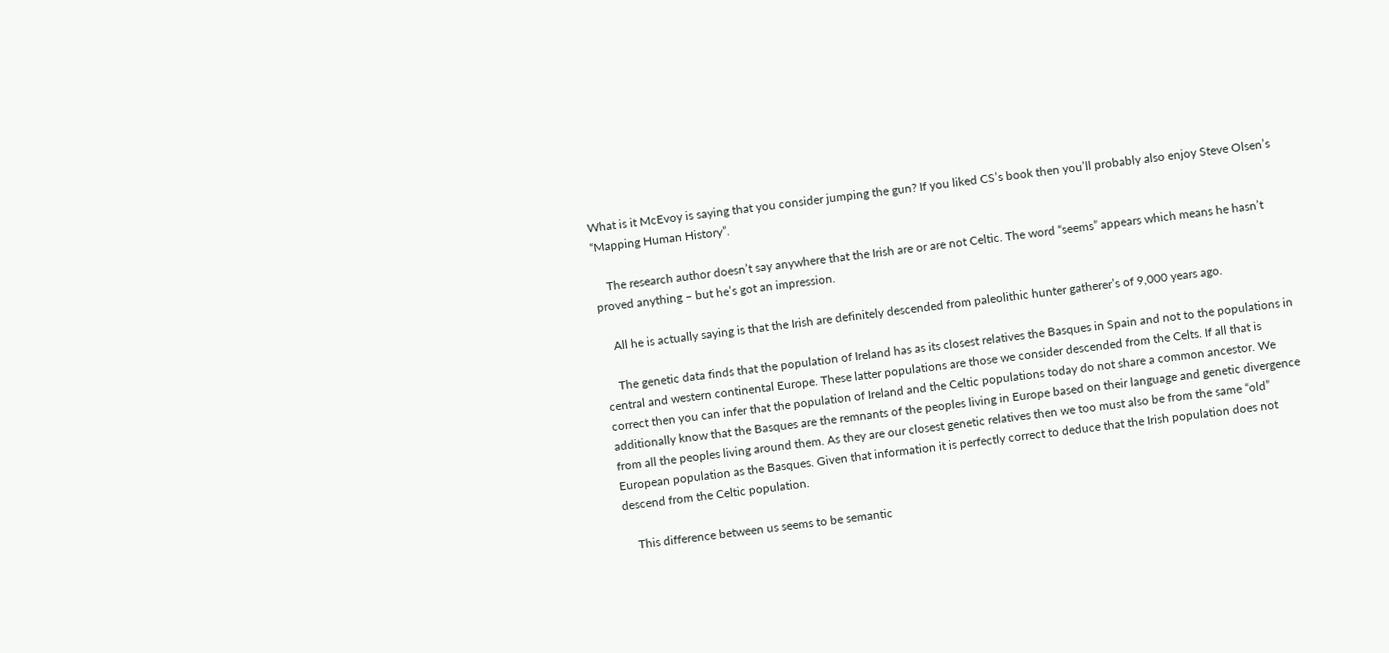What is it McEvoy is saying that you consider jumping the gun? If you liked CS’s book then you’ll probably also enjoy Steve Olsen’s “Mapping Human History”.

    The research author doesn’t say anywhere that the Irish are or are not Celtic. The word “seems” appears which means he hasn’t proved anything – but he’s got an impression.

    All he is actually saying is that the Irish are definitely descended from paleolithic hunter gatherer’s of 9,000 years ago.

    The genetic data finds that the population of Ireland has as its closest relatives the Basques in Spain and not to the populations in central and western continental Europe. These latter populations are those we consider descended from the Celts. If all that is correct then you can infer that the population of Ireland and the Celtic populations today do not share a common ancestor. We additionally know that the Basques are the remnants of the peoples living in Europe based on their language and genetic divergence from all the peoples living around them. As they are our closest genetic relatives then we too must also be from the same “old” European population as the Basques. Given that information it is perfectly correct to deduce that the Irish population does not descend from the Celtic population.

    This difference between us seems to be semantic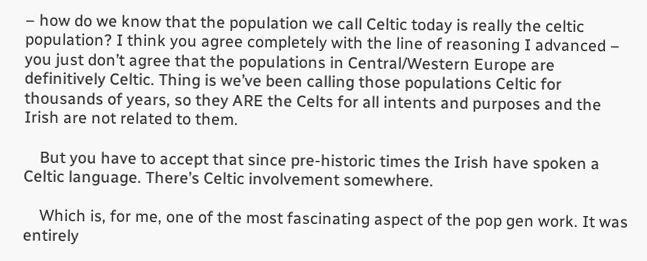– how do we know that the population we call Celtic today is really the celtic population? I think you agree completely with the line of reasoning I advanced – you just don’t agree that the populations in Central/Western Europe are definitively Celtic. Thing is we’ve been calling those populations Celtic for thousands of years, so they ARE the Celts for all intents and purposes and the Irish are not related to them.

    But you have to accept that since pre-historic times the Irish have spoken a Celtic language. There’s Celtic involvement somewhere.

    Which is, for me, one of the most fascinating aspect of the pop gen work. It was entirely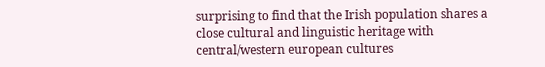surprising to find that the Irish population shares a close cultural and linguistic heritage with central/western european cultures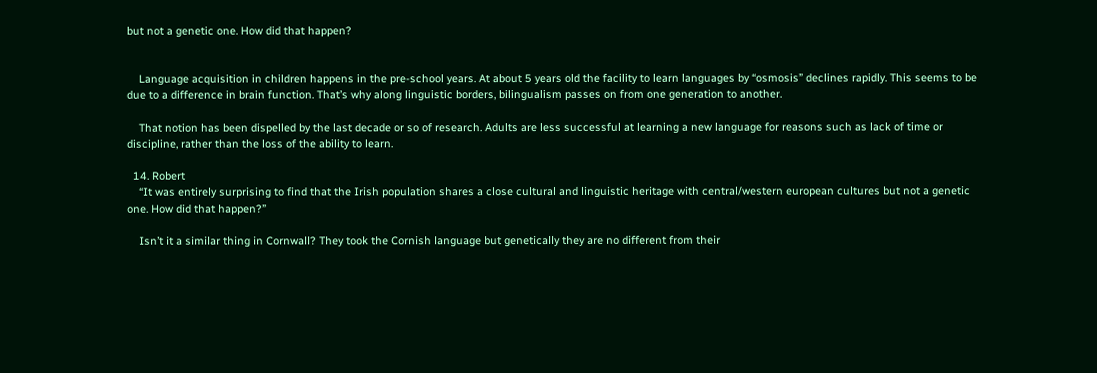but not a genetic one. How did that happen?


    Language acquisition in children happens in the pre-school years. At about 5 years old the facility to learn languages by “osmosis” declines rapidly. This seems to be due to a difference in brain function. That’s why along linguistic borders, bilingualism passes on from one generation to another.

    That notion has been dispelled by the last decade or so of research. Adults are less successful at learning a new language for reasons such as lack of time or discipline, rather than the loss of the ability to learn.

  14. Robert
    “It was entirely surprising to find that the Irish population shares a close cultural and linguistic heritage with central/western european cultures but not a genetic one. How did that happen?”

    Isn’t it a similar thing in Cornwall? They took the Cornish language but genetically they are no different from their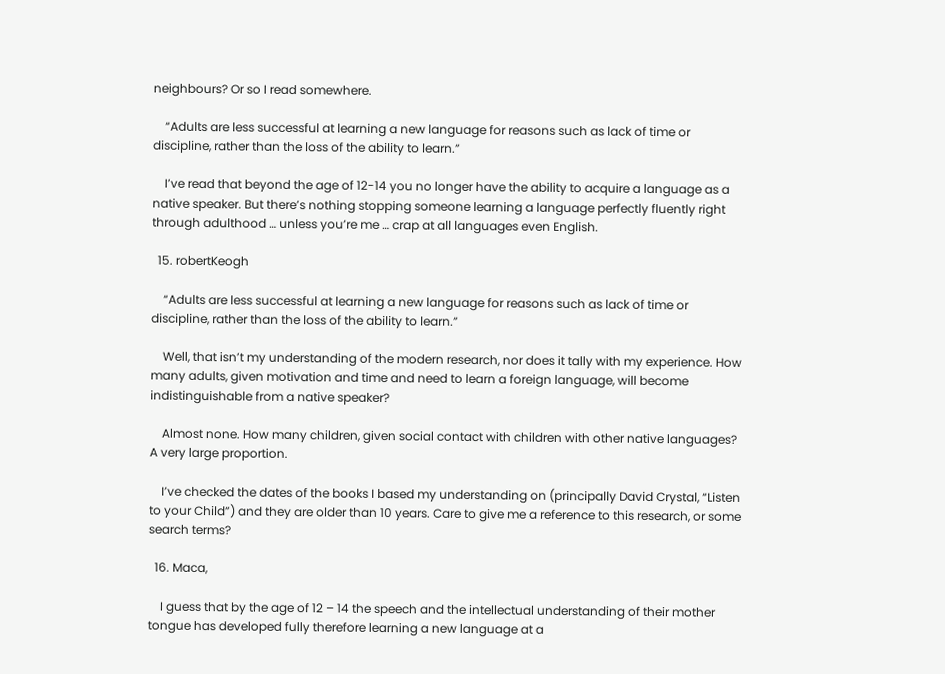neighbours? Or so I read somewhere.

    “Adults are less successful at learning a new language for reasons such as lack of time or discipline, rather than the loss of the ability to learn.”

    I’ve read that beyond the age of 12-14 you no longer have the ability to acquire a language as a native speaker. But there’s nothing stopping someone learning a language perfectly fluently right through adulthood … unless you’re me … crap at all languages even English.

  15. robertKeogh

    “Adults are less successful at learning a new language for reasons such as lack of time or discipline, rather than the loss of the ability to learn.”

    Well, that isn’t my understanding of the modern research, nor does it tally with my experience. How many adults, given motivation and time and need to learn a foreign language, will become indistinguishable from a native speaker?

    Almost none. How many children, given social contact with children with other native languages? A very large proportion.

    I’ve checked the dates of the books I based my understanding on (principally David Crystal, “Listen to your Child”) and they are older than 10 years. Care to give me a reference to this research, or some search terms?

  16. Maca,

    I guess that by the age of 12 – 14 the speech and the intellectual understanding of their mother tongue has developed fully therefore learning a new language at a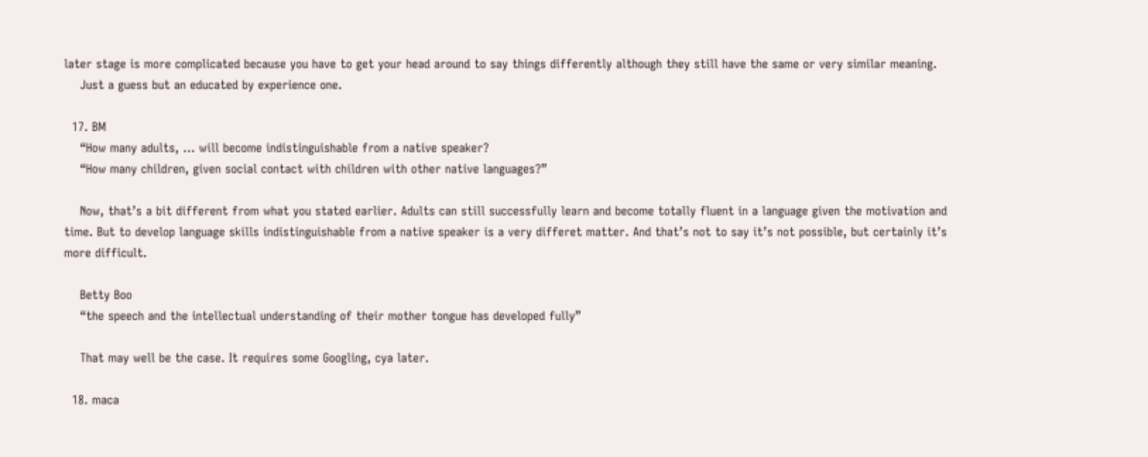later stage is more complicated because you have to get your head around to say things differently although they still have the same or very similar meaning.
    Just a guess but an educated by experience one.

  17. BM
    “How many adults, … will become indistinguishable from a native speaker?
    “How many children, given social contact with children with other native languages?”

    Now, that’s a bit different from what you stated earlier. Adults can still successfully learn and become totally fluent in a language given the motivation and time. But to develop language skills indistinguishable from a native speaker is a very differet matter. And that’s not to say it’s not possible, but certainly it’s more difficult.

    Betty Boo
    “the speech and the intellectual understanding of their mother tongue has developed fully”

    That may well be the case. It requires some Googling, cya later.

  18. maca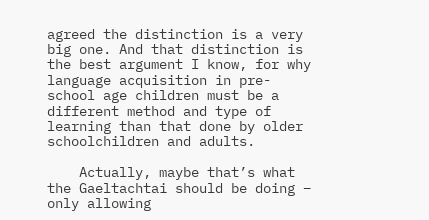agreed the distinction is a very big one. And that distinction is the best argument I know, for why language acquisition in pre-school age children must be a different method and type of learning than that done by older schoolchildren and adults.

    Actually, maybe that’s what the Gaeltachtai should be doing – only allowing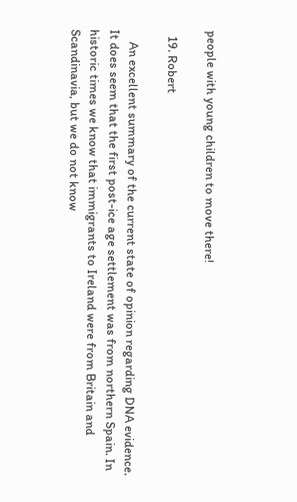people with young children to move there!

  19. Robert

    An excellent summary of the current state of opinion regarding DNA evidence. It does seem that the first post-ice age settlement was from northern Spain. In historic times we know that immigrants to Ireland were from Britain and Scandinavia, but we do not know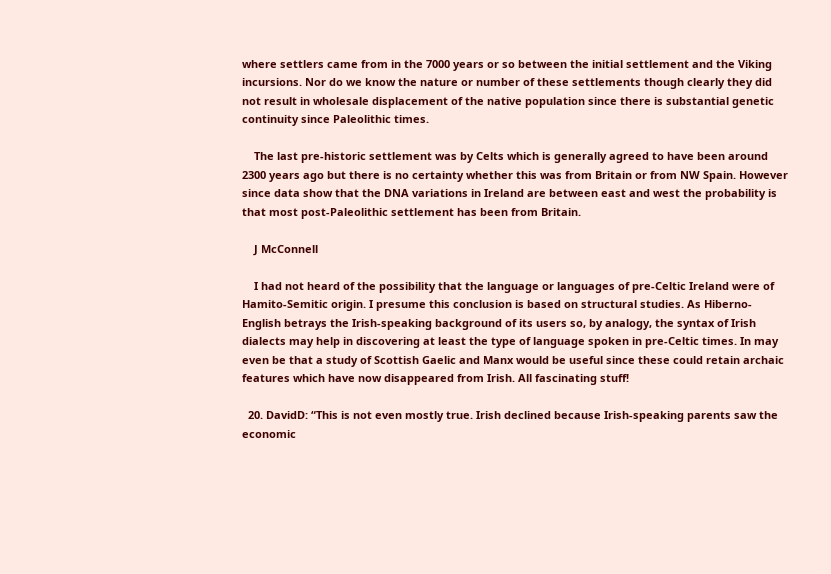where settlers came from in the 7000 years or so between the initial settlement and the Viking incursions. Nor do we know the nature or number of these settlements though clearly they did not result in wholesale displacement of the native population since there is substantial genetic continuity since Paleolithic times.

    The last pre-historic settlement was by Celts which is generally agreed to have been around 2300 years ago but there is no certainty whether this was from Britain or from NW Spain. However since data show that the DNA variations in Ireland are between east and west the probability is that most post-Paleolithic settlement has been from Britain.

    J McConnell

    I had not heard of the possibility that the language or languages of pre-Celtic Ireland were of Hamito-Semitic origin. I presume this conclusion is based on structural studies. As Hiberno-English betrays the Irish-speaking background of its users so, by analogy, the syntax of Irish dialects may help in discovering at least the type of language spoken in pre-Celtic times. In may even be that a study of Scottish Gaelic and Manx would be useful since these could retain archaic features which have now disappeared from Irish. All fascinating stuff!

  20. DavidD: “This is not even mostly true. Irish declined because Irish-speaking parents saw the economic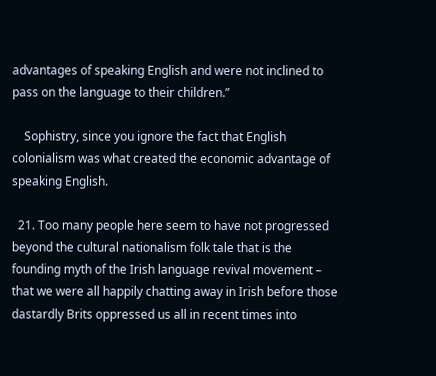advantages of speaking English and were not inclined to pass on the language to their children.”

    Sophistry, since you ignore the fact that English colonialism was what created the economic advantage of speaking English.

  21. Too many people here seem to have not progressed beyond the cultural nationalism folk tale that is the founding myth of the Irish language revival movement – that we were all happily chatting away in Irish before those dastardly Brits oppressed us all in recent times into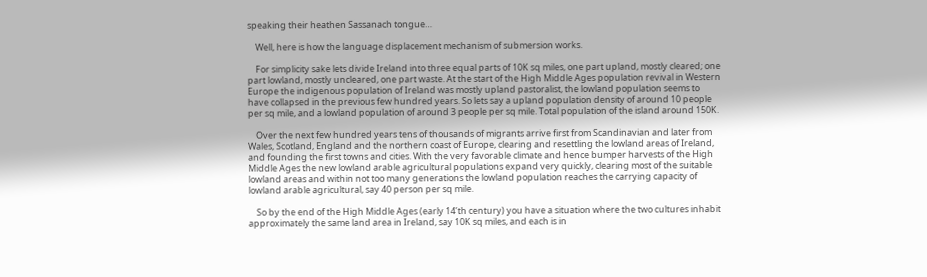speaking their heathen Sassanach tongue…

    Well, here is how the language displacement mechanism of submersion works.

    For simplicity sake lets divide Ireland into three equal parts of 10K sq miles, one part upland, mostly cleared; one part lowland, mostly uncleared, one part waste. At the start of the High Middle Ages population revival in Western Europe the indigenous population of Ireland was mostly upland pastoralist, the lowland population seems to have collapsed in the previous few hundred years. So lets say a upland population density of around 10 people per sq mile, and a lowland population of around 3 people per sq mile. Total population of the island around 150K.

    Over the next few hundred years tens of thousands of migrants arrive first from Scandinavian and later from Wales, Scotland, England and the northern coast of Europe, clearing and resettling the lowland areas of Ireland, and founding the first towns and cities. With the very favorable climate and hence bumper harvests of the High Middle Ages the new lowland arable agricultural populations expand very quickly, clearing most of the suitable lowland areas and within not too many generations the lowland population reaches the carrying capacity of lowland arable agricultural, say 40 person per sq mile.

    So by the end of the High Middle Ages (early 14’th century) you have a situation where the two cultures inhabit approximately the same land area in Ireland, say 10K sq miles, and each is in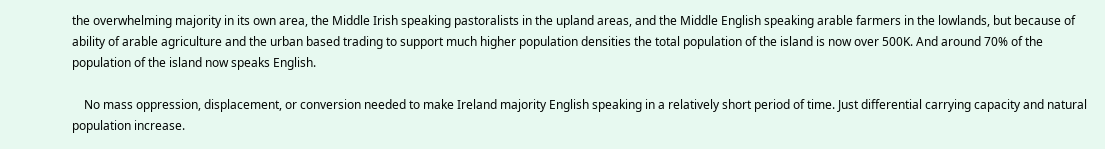the overwhelming majority in its own area, the Middle Irish speaking pastoralists in the upland areas, and the Middle English speaking arable farmers in the lowlands, but because of ability of arable agriculture and the urban based trading to support much higher population densities the total population of the island is now over 500K. And around 70% of the population of the island now speaks English.

    No mass oppression, displacement, or conversion needed to make Ireland majority English speaking in a relatively short period of time. Just differential carrying capacity and natural population increase.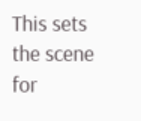This sets the scene for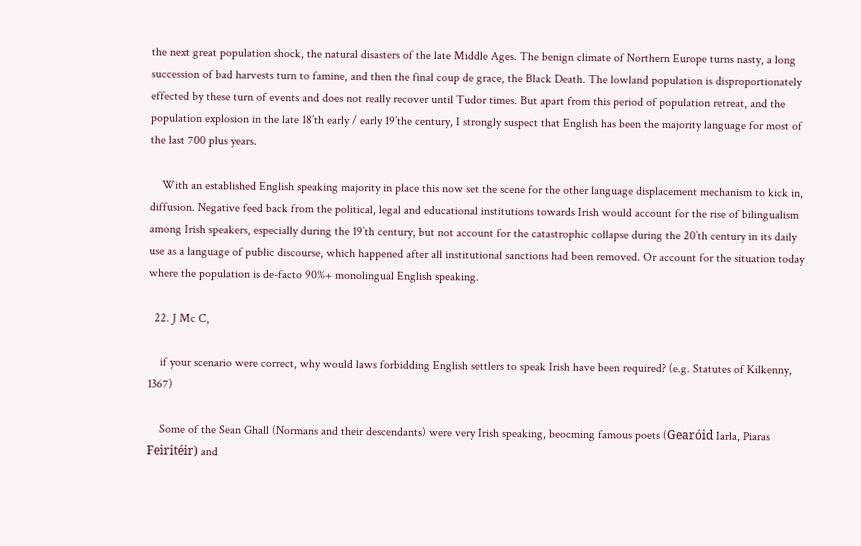the next great population shock, the natural disasters of the late Middle Ages. The benign climate of Northern Europe turns nasty, a long succession of bad harvests turn to famine, and then the final coup de grace, the Black Death. The lowland population is disproportionately effected by these turn of events and does not really recover until Tudor times. But apart from this period of population retreat, and the population explosion in the late 18’th early / early 19’the century, I strongly suspect that English has been the majority language for most of the last 700 plus years.

    With an established English speaking majority in place this now set the scene for the other language displacement mechanism to kick in, diffusion. Negative feed back from the political, legal and educational institutions towards Irish would account for the rise of bilingualism among Irish speakers, especially during the 19’th century, but not account for the catastrophic collapse during the 20’th century in its daily use as a language of public discourse, which happened after all institutional sanctions had been removed. Or account for the situation today where the population is de-facto 90%+ monolingual English speaking.

  22. J Mc C,

    if your scenario were correct, why would laws forbidding English settlers to speak Irish have been required? (e.g. Statutes of Kilkenny, 1367)

    Some of the Sean Ghall (Normans and their descendants) were very Irish speaking, beocming famous poets (Gearóid Iarla, Piaras Feiritéir) and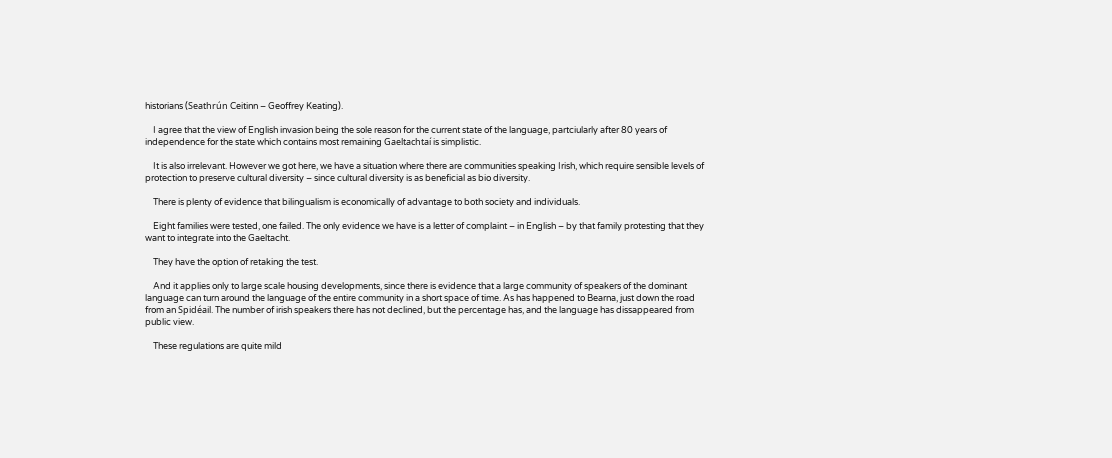historians (Seathrún Ceitinn – Geoffrey Keating).

    I agree that the view of English invasion being the sole reason for the current state of the language, partciularly after 80 years of independence for the state which contains most remaining Gaeltachtaí is simplistic.

    It is also irrelevant. However we got here, we have a situation where there are communities speaking Irish, which require sensible levels of protection to preserve cultural diversity – since cultural diversity is as beneficial as bio diversity.

    There is plenty of evidence that bilingualism is economically of advantage to both society and individuals.

    Eight families were tested, one failed. The only evidence we have is a letter of complaint – in English – by that family protesting that they want to integrate into the Gaeltacht.

    They have the option of retaking the test.

    And it applies only to large scale housing developments, since there is evidence that a large community of speakers of the dominant language can turn around the language of the entire community in a short space of time. As has happened to Bearna, just down the road from an Spidéail. The number of irish speakers there has not declined, but the percentage has, and the language has dissappeared from public view.

    These regulations are quite mild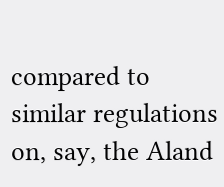compared to similar regulations on, say, the Aland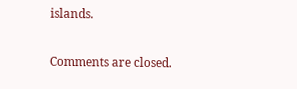islands.

Comments are closed.